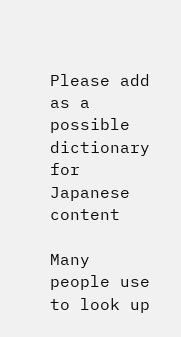Please add as a possible dictionary for Japanese content

Many people use to look up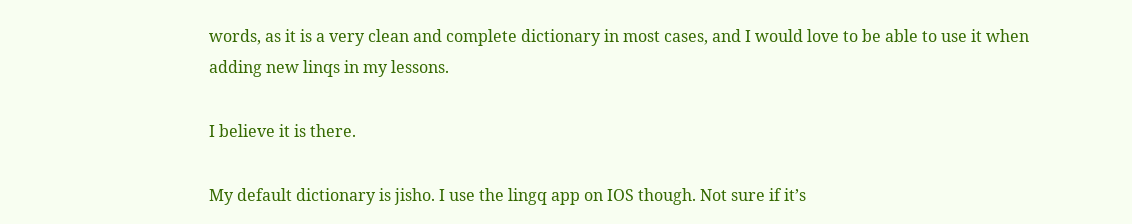words, as it is a very clean and complete dictionary in most cases, and I would love to be able to use it when adding new linqs in my lessons.

I believe it is there.

My default dictionary is jisho. I use the lingq app on IOS though. Not sure if it’s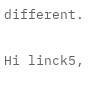different.

Hi linck5,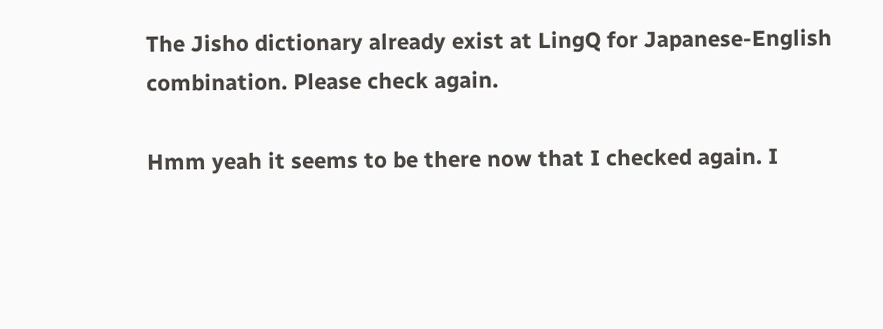The Jisho dictionary already exist at LingQ for Japanese-English combination. Please check again.

Hmm yeah it seems to be there now that I checked again. I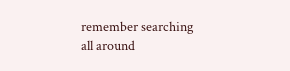remember searching all around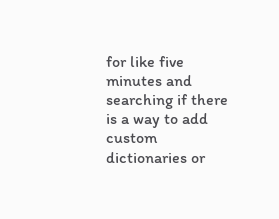for like five minutes and searching if there is a way to add custom dictionaries or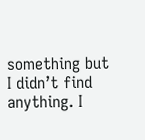something but I didn’t find anything. I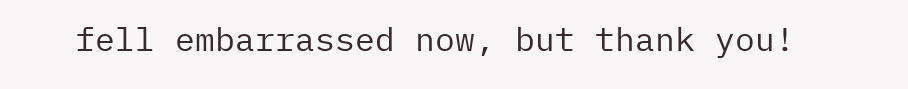fell embarrassed now, but thank you!